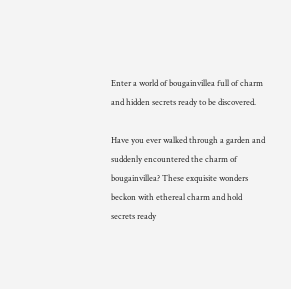Enter a world of bougainvillea full of charm and hidden secrets ready to be discovered.

Have you ever walked through a garden and suddenly encountered the charm of bougainvillea? These exquisite wonders beckon with ethereal charm and hold secrets ready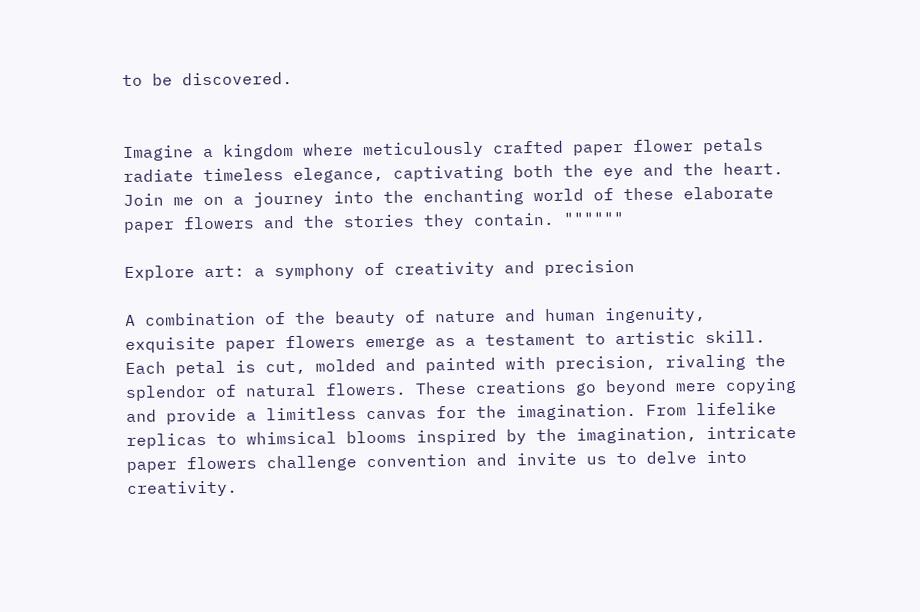to be discovered.


Imagine a kingdom where meticulously crafted paper flower petals radiate timeless elegance, captivating both the eye and the heart. Join me on a journey into the enchanting world of these elaborate paper flowers and the stories they contain. """"""

Explore art: a symphony of creativity and precision

A combination of the beauty of nature and human ingenuity, exquisite paper flowers emerge as a testament to artistic skill. Each petal is cut, molded and painted with precision, rivaling the splendor of natural flowers. These creations go beyond mere copying and provide a limitless canvas for the imagination. From lifelike replicas to whimsical blooms inspired by the imagination, intricate paper flowers challenge convention and invite us to delve into creativity.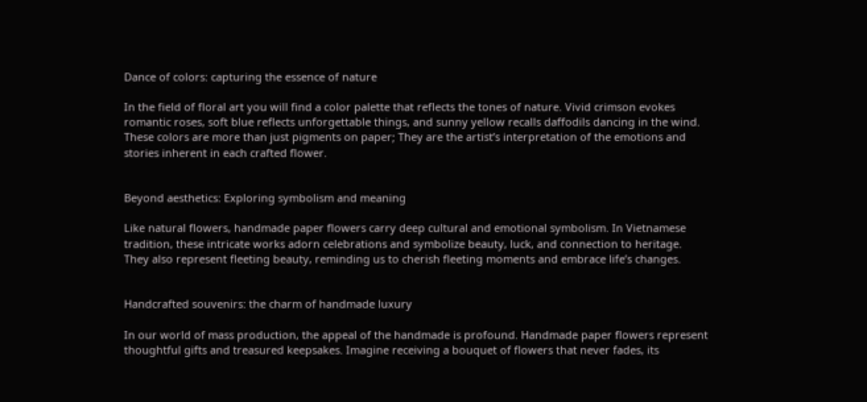Dance of colors: capturing the essence of nature

In the field of floral art you will find a color palette that reflects the tones of nature. Vivid crimson evokes romantic roses, soft blue reflects unforgettable things, and sunny yellow recalls daffodils dancing in the wind. These colors are more than just pigments on paper; They are the artist’s interpretation of the emotions and stories inherent in each crafted flower.


Beyond aesthetics: Exploring symbolism and meaning

Like natural flowers, handmade paper flowers carry deep cultural and emotional symbolism. In Vietnamese tradition, these intricate works adorn celebrations and symbolize beauty, luck, and connection to heritage. They also represent fleeting beauty, reminding us to cherish fleeting moments and embrace life’s changes.


Handcrafted souvenirs: the charm of handmade luxury

In our world of mass production, the appeal of the handmade is profound. Handmade paper flowers represent thoughtful gifts and treasured keepsakes. Imagine receiving a bouquet of flowers that never fades, its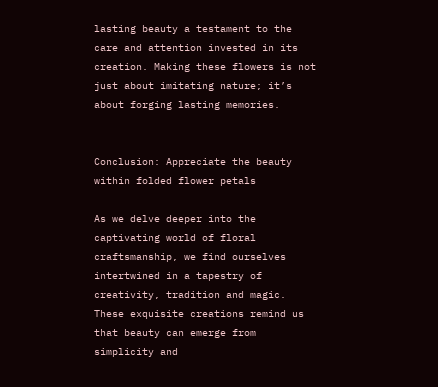lasting beauty a testament to the care and attention invested in its creation. Making these flowers is not just about imitating nature; it’s about forging lasting memories.


Conclusion: Appreciate the beauty within folded flower petals

As we delve deeper into the captivating world of floral craftsmanship, we find ourselves intertwined in a tapestry of creativity, tradition and magic. These exquisite creations remind us that beauty can emerge from simplicity and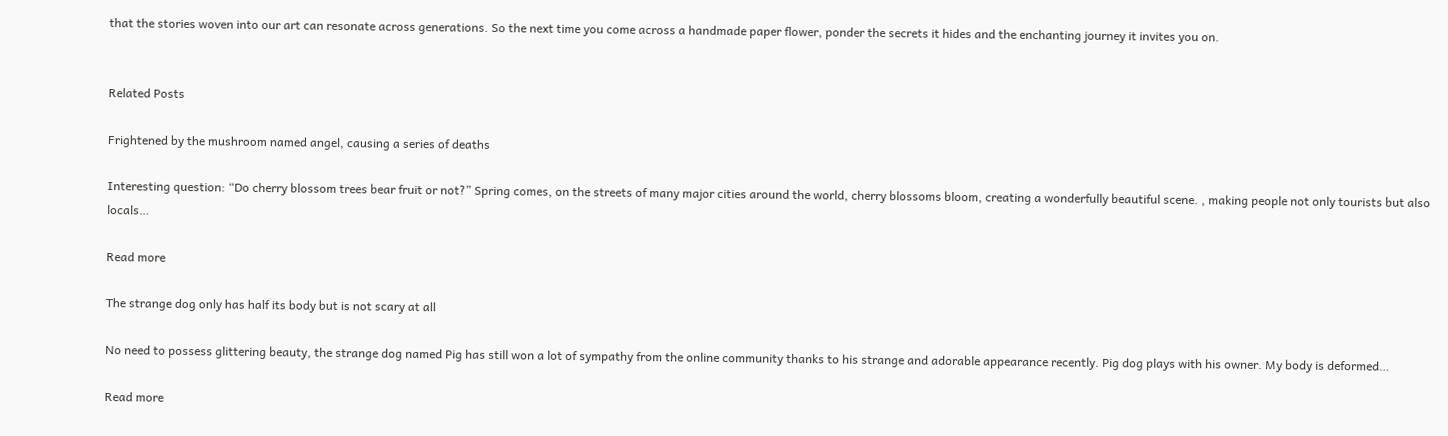that the stories woven into our art can resonate across generations. So the next time you come across a handmade paper flower, ponder the secrets it hides and the enchanting journey it invites you on.


Related Posts

Frightened by the mushroom named angel, causing a series of deaths

Interesting question: “Do cherry blossom trees bear fruit or not?” Spring comes, on the streets of many major cities around the world, cherry blossoms bloom, creating a wonderfully beautiful scene. , making people not only tourists but also locals…

Read more

The strange dog only has half its body but is not scary at all

No need to possess glittering beauty, the strange dog named Pig has still won a lot of sympathy from the online community thanks to his strange and adorable appearance recently. Pig dog plays with his owner. My body is deformed…

Read more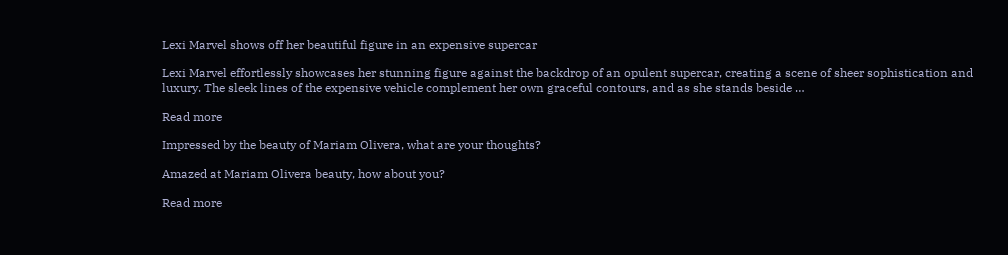Lexi Marvel shows off her beautiful figure in an expensive supercar

Lexi Marvel effortlessly showcases her stunning figure against the backdrop of an opulent supercar, creating a scene of sheer sophistication and luxury. The sleek lines of the expensive vehicle complement her own graceful contours, and as she stands beside …

Read more

Impressed by the beauty of Mariam Olivera, what are your thoughts?

Amazed at Mariam Olivera beauty, how about you?

Read more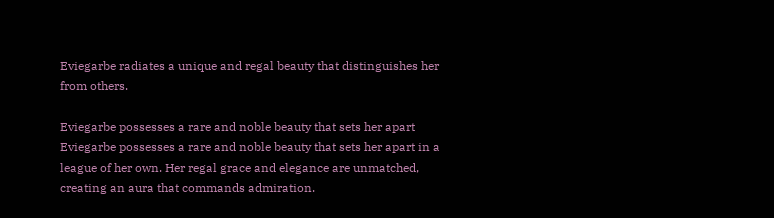Eviegarbe radiates a unique and regal beauty that distinguishes her from others.

Eviegarbe possesses a rare and noble beauty that sets her apart Eviegarbe possesses a rare and noble beauty that sets her apart in a league of her own. Her regal grace and elegance are unmatched, creating an aura that commands admiration.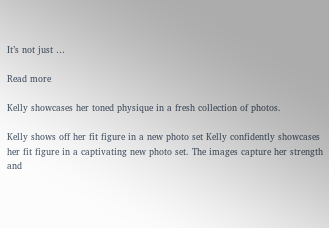It’s not just …

Read more

Kelly showcases her toned physique in a fresh collection of photos.

Kelly shows off her fit figure in a new photo set Kelly confidently showcases her fit figure in a captivating new photo set. The images capture her strength and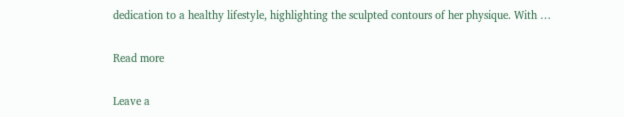dedication to a healthy lifestyle, highlighting the sculpted contours of her physique. With …

Read more

Leave a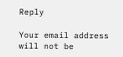Reply

Your email address will not be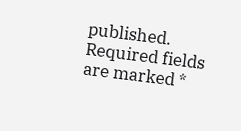published. Required fields are marked *